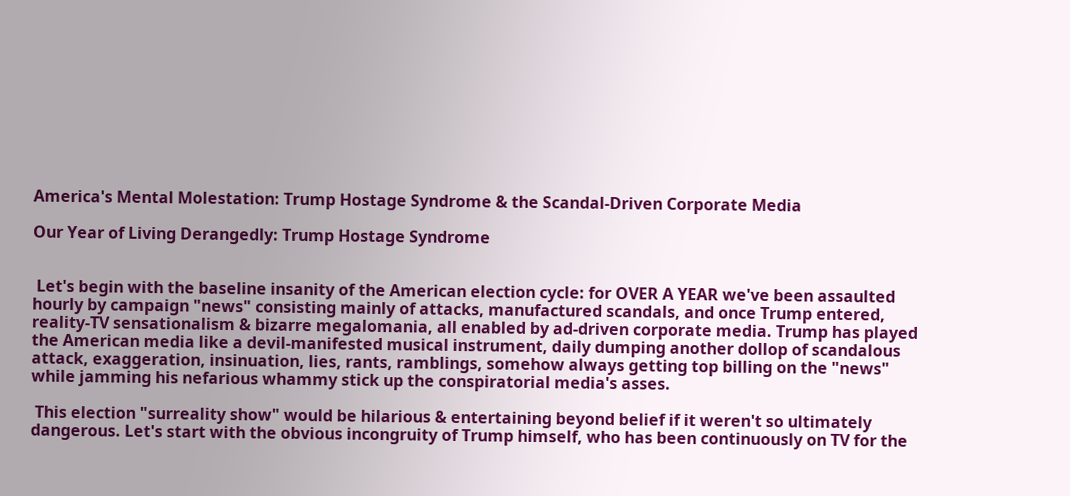America's Mental Molestation: Trump Hostage Syndrome & the Scandal-Driven Corporate Media

Our Year of Living Derangedly: Trump Hostage Syndrome


 Let's begin with the baseline insanity of the American election cycle: for OVER A YEAR we've been assaulted hourly by campaign "news" consisting mainly of attacks, manufactured scandals, and once Trump entered, reality-TV sensationalism & bizarre megalomania, all enabled by ad-driven corporate media. Trump has played the American media like a devil-manifested musical instrument, daily dumping another dollop of scandalous attack, exaggeration, insinuation, lies, rants, ramblings, somehow always getting top billing on the "news" while jamming his nefarious whammy stick up the conspiratorial media's asses.

 This election "surreality show" would be hilarious & entertaining beyond belief if it weren't so ultimately dangerous. Let's start with the obvious incongruity of Trump himself, who has been continuously on TV for the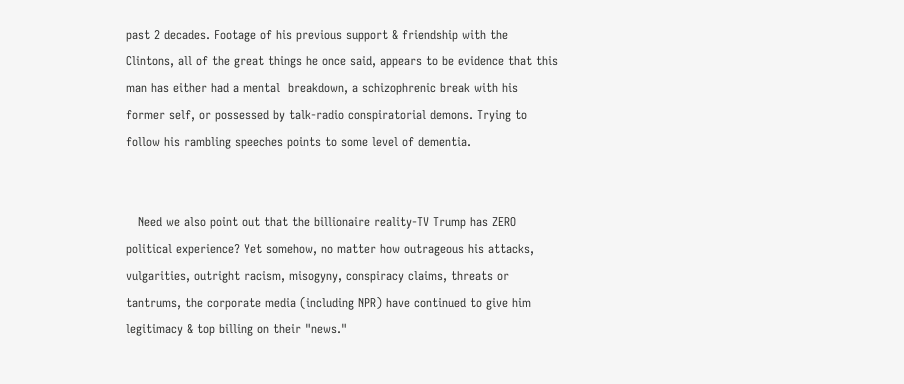past 2 decades. Footage of his previous support & friendship with the Clintons, all of the great things he once said, appears to be evidence that this man has either had a mental  breakdown, a schizophrenic break with his former self, or possessed by talk-radio conspiratorial demons. Trying to follow his rambling speeches points to some level of dementia.


   Need we also point out that the billionaire reality-TV Trump has ZERO political experience? Yet somehow, no matter how outrageous his attacks, vulgarities, outright racism, misogyny, conspiracy claims, threats or tantrums, the corporate media (including NPR) have continued to give him legitimacy & top billing on their "news."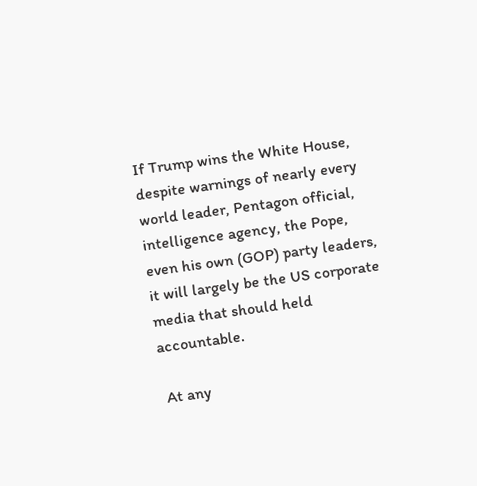If Trump wins the White House, despite warnings of nearly every world leader, Pentagon official, intelligence agency, the Pope, even his own (GOP) party leaders, it will largely be the US corporate media that should held accountable.

 At any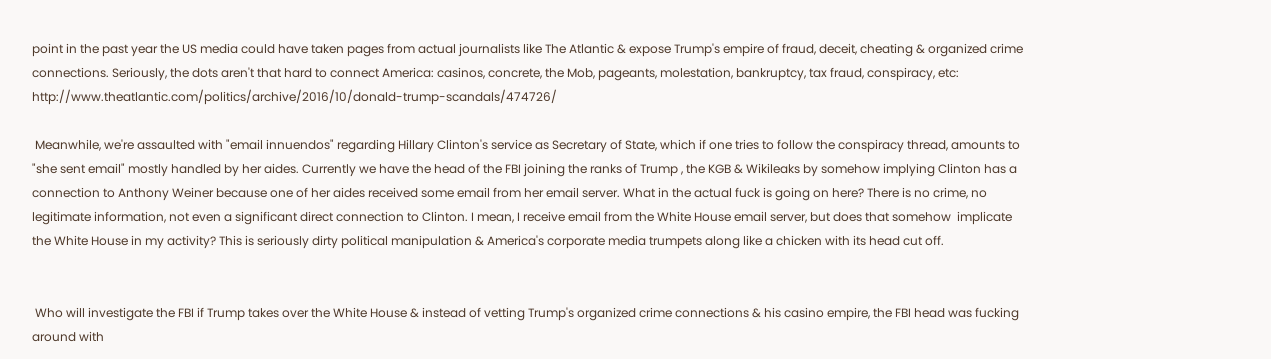point in the past year the US media could have taken pages from actual journalists like The Atlantic & expose Trump's empire of fraud, deceit, cheating & organized crime connections. Seriously, the dots aren't that hard to connect America: casinos, concrete, the Mob, pageants, molestation, bankruptcy, tax fraud, conspiracy, etc: http://www.theatlantic.com/politics/archive/2016/10/donald-trump-scandals/474726/

 Meanwhile, we're assaulted with "email innuendos" regarding Hillary Clinton's service as Secretary of State, which if one tries to follow the conspiracy thread, amounts to "she sent email" mostly handled by her aides. Currently we have the head of the FBI joining the ranks of Trump , the KGB & Wikileaks by somehow implying Clinton has a connection to Anthony Weiner because one of her aides received some email from her email server. What in the actual fuck is going on here? There is no crime, no legitimate information, not even a significant direct connection to Clinton. I mean, I receive email from the White House email server, but does that somehow  implicate the White House in my activity? This is seriously dirty political manipulation & America's corporate media trumpets along like a chicken with its head cut off.


 Who will investigate the FBI if Trump takes over the White House & instead of vetting Trump's organized crime connections & his casino empire, the FBI head was fucking around with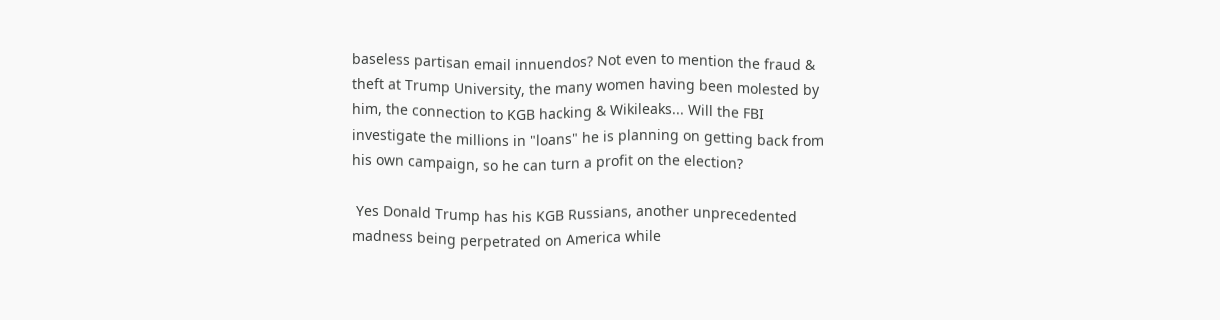baseless partisan email innuendos? Not even to mention the fraud & theft at Trump University, the many women having been molested by him, the connection to KGB hacking & Wikileaks... Will the FBI investigate the millions in "loans" he is planning on getting back from his own campaign, so he can turn a profit on the election?

 Yes Donald Trump has his KGB Russians, another unprecedented madness being perpetrated on America while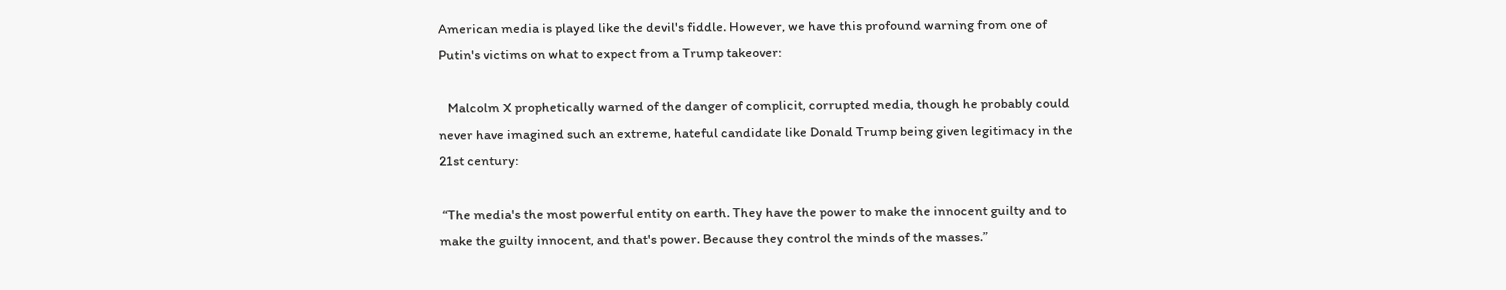American media is played like the devil's fiddle. However, we have this profound warning from one of Putin's victims on what to expect from a Trump takeover:

   Malcolm X prophetically warned of the danger of complicit, corrupted media, though he probably could never have imagined such an extreme, hateful candidate like Donald Trump being given legitimacy in the 21st century:

 “The media's the most powerful entity on earth. They have the power to make the innocent guilty and to make the guilty innocent, and that's power. Because they control the minds of the masses.”